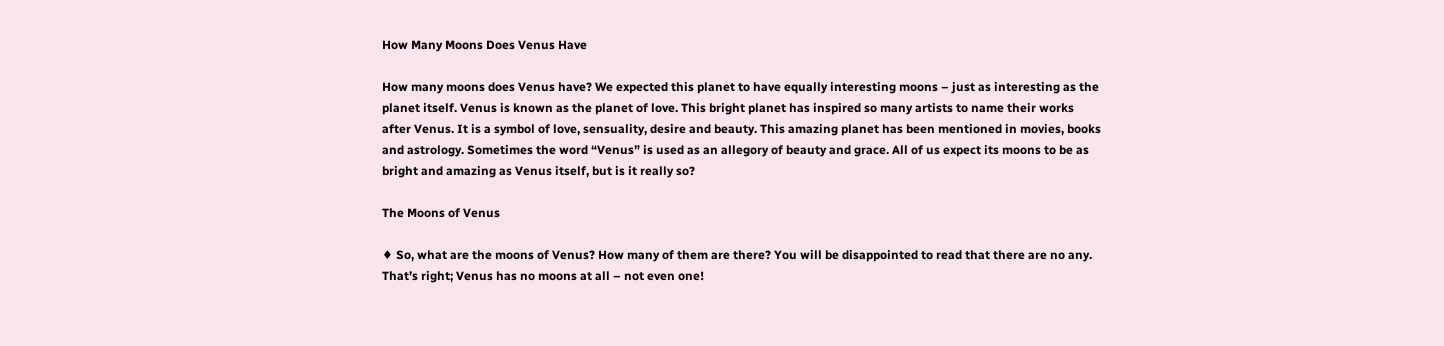How Many Moons Does Venus Have

How many moons does Venus have? We expected this planet to have equally interesting moons – just as interesting as the planet itself. Venus is known as the planet of love. This bright planet has inspired so many artists to name their works after Venus. It is a symbol of love, sensuality, desire and beauty. This amazing planet has been mentioned in movies, books and astrology. Sometimes the word “Venus” is used as an allegory of beauty and grace. All of us expect its moons to be as bright and amazing as Venus itself, but is it really so?

The Moons of Venus

♦ So, what are the moons of Venus? How many of them are there? You will be disappointed to read that there are no any. That’s right; Venus has no moons at all – not even one!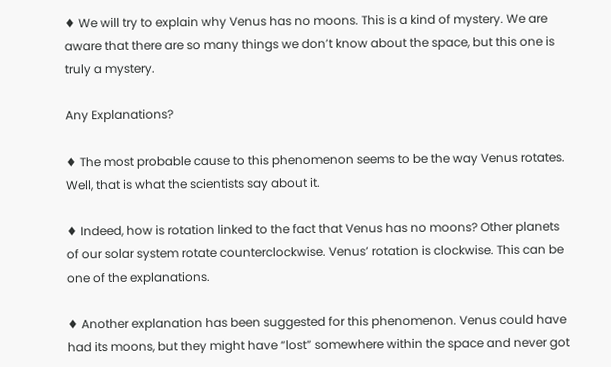♦ We will try to explain why Venus has no moons. This is a kind of mystery. We are aware that there are so many things we don’t know about the space, but this one is truly a mystery.

Any Explanations?

♦ The most probable cause to this phenomenon seems to be the way Venus rotates. Well, that is what the scientists say about it.

♦ Indeed, how is rotation linked to the fact that Venus has no moons? Other planets of our solar system rotate counterclockwise. Venus’ rotation is clockwise. This can be one of the explanations.

♦ Another explanation has been suggested for this phenomenon. Venus could have had its moons, but they might have “lost” somewhere within the space and never got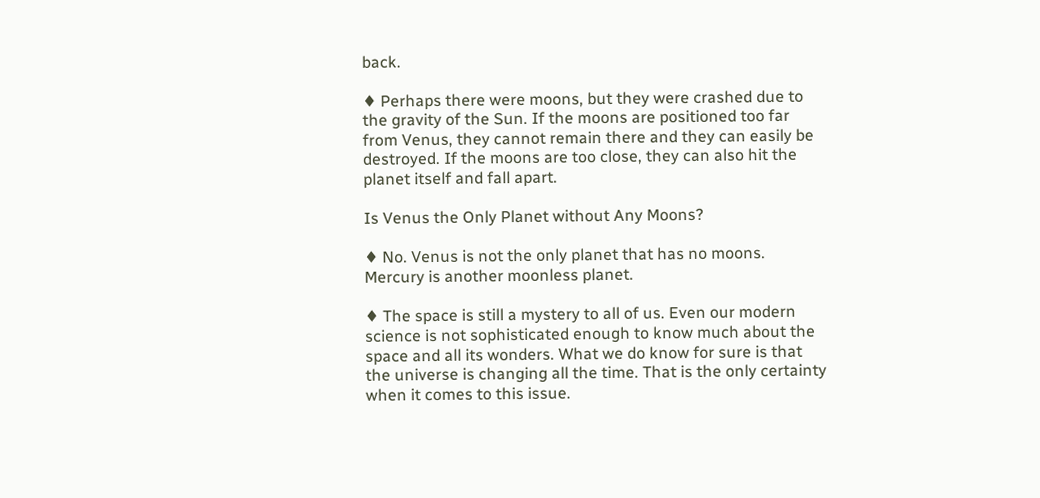back.

♦ Perhaps there were moons, but they were crashed due to the gravity of the Sun. If the moons are positioned too far from Venus, they cannot remain there and they can easily be destroyed. If the moons are too close, they can also hit the planet itself and fall apart.

Is Venus the Only Planet without Any Moons?

♦ No. Venus is not the only planet that has no moons. Mercury is another moonless planet.

♦ The space is still a mystery to all of us. Even our modern science is not sophisticated enough to know much about the space and all its wonders. What we do know for sure is that the universe is changing all the time. That is the only certainty when it comes to this issue.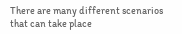There are many different scenarios that can take place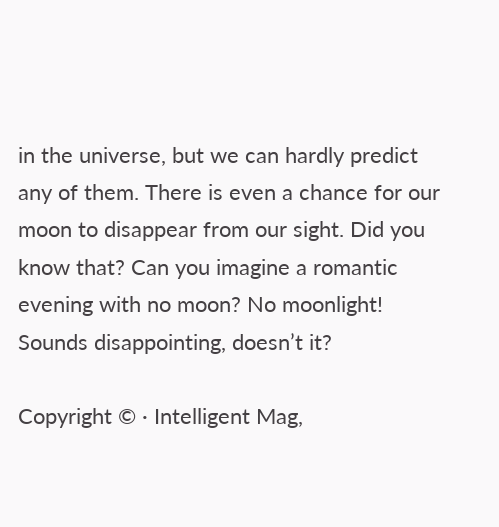in the universe, but we can hardly predict any of them. There is even a chance for our moon to disappear from our sight. Did you know that? Can you imagine a romantic evening with no moon? No moonlight! Sounds disappointing, doesn’t it?

Copyright © · Intelligent Mag,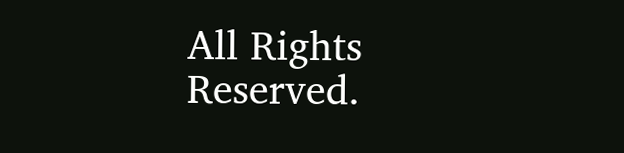All Rights Reserved.